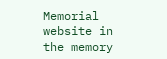Memorial website in the memory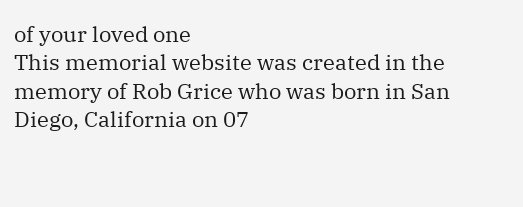of your loved one
This memorial website was created in the memory of Rob Grice who was born in San Diego, California on 07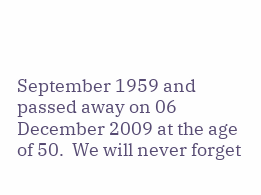September 1959 and passed away on 06 December 2009 at the age of 50.  We will never forget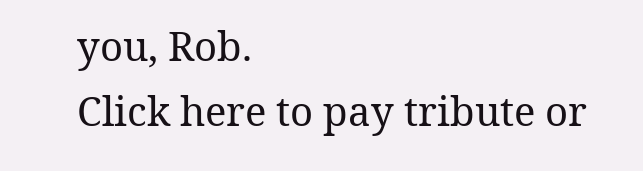you, Rob.
Click here to pay tribute or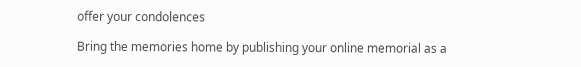offer your condolences

Bring the memories home by publishing your online memorial as a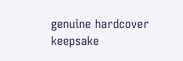genuine hardcover keepsake